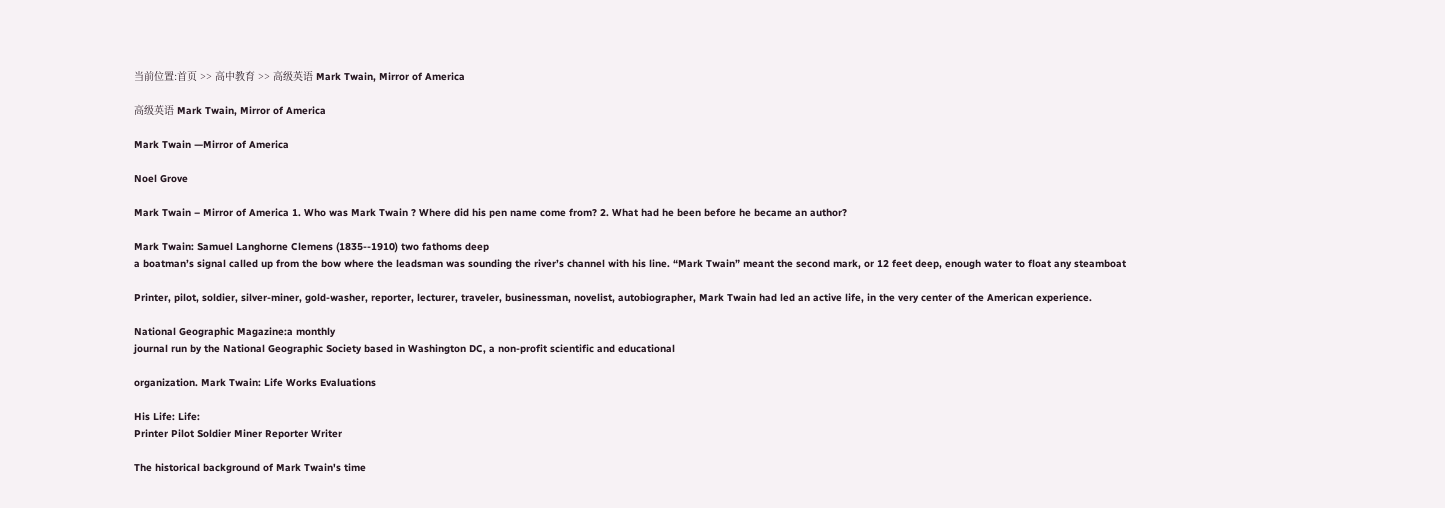当前位置:首页 >> 高中教育 >> 高级英语 Mark Twain, Mirror of America

高级英语 Mark Twain, Mirror of America

Mark Twain —Mirror of America

Noel Grove

Mark Twain – Mirror of America 1. Who was Mark Twain ? Where did his pen name come from? 2. What had he been before he became an author?

Mark Twain: Samuel Langhorne Clemens (1835--1910) two fathoms deep
a boatman’s signal called up from the bow where the leadsman was sounding the river’s channel with his line. “Mark Twain” meant the second mark, or 12 feet deep, enough water to float any steamboat

Printer, pilot, soldier, silver-miner, gold-washer, reporter, lecturer, traveler, businessman, novelist, autobiographer, Mark Twain had led an active life, in the very center of the American experience.

National Geographic Magazine:a monthly
journal run by the National Geographic Society based in Washington DC, a non-profit scientific and educational

organization. Mark Twain: Life Works Evaluations

His Life: Life:
Printer Pilot Soldier Miner Reporter Writer

The historical background of Mark Twain's time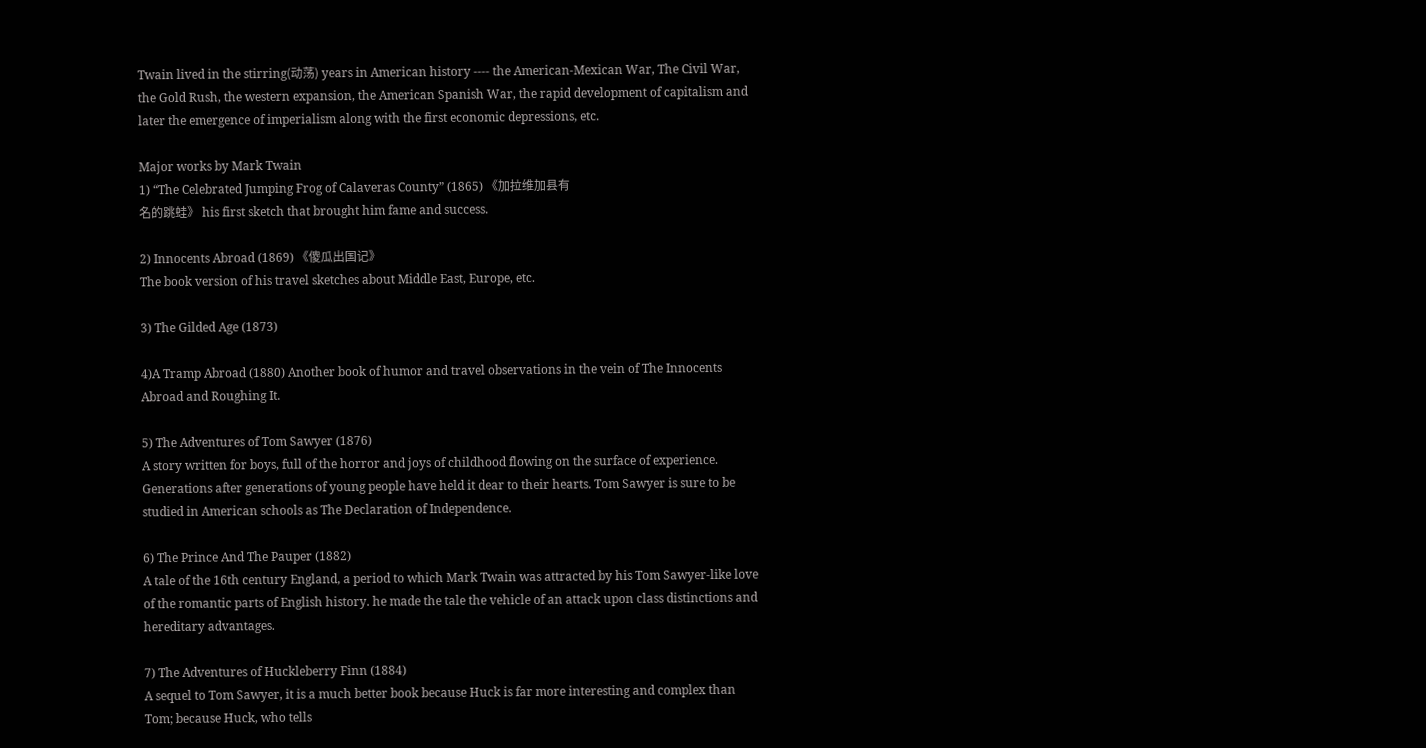Twain lived in the stirring(动荡) years in American history ---- the American-Mexican War, The Civil War, the Gold Rush, the western expansion, the American Spanish War, the rapid development of capitalism and later the emergence of imperialism along with the first economic depressions, etc.

Major works by Mark Twain
1) “The Celebrated Jumping Frog of Calaveras County” (1865) 《加拉维加县有
名的跳蛙》 his first sketch that brought him fame and success.

2) Innocents Abroad (1869) 《傻瓜出国记》
The book version of his travel sketches about Middle East, Europe, etc.

3) The Gilded Age (1873)

4)A Tramp Abroad (1880) Another book of humor and travel observations in the vein of The Innocents Abroad and Roughing It.

5) The Adventures of Tom Sawyer (1876)
A story written for boys, full of the horror and joys of childhood flowing on the surface of experience. Generations after generations of young people have held it dear to their hearts. Tom Sawyer is sure to be studied in American schools as The Declaration of Independence.

6) The Prince And The Pauper (1882)
A tale of the 16th century England, a period to which Mark Twain was attracted by his Tom Sawyer-like love of the romantic parts of English history. he made the tale the vehicle of an attack upon class distinctions and hereditary advantages.

7) The Adventures of Huckleberry Finn (1884)
A sequel to Tom Sawyer, it is a much better book because Huck is far more interesting and complex than Tom; because Huck, who tells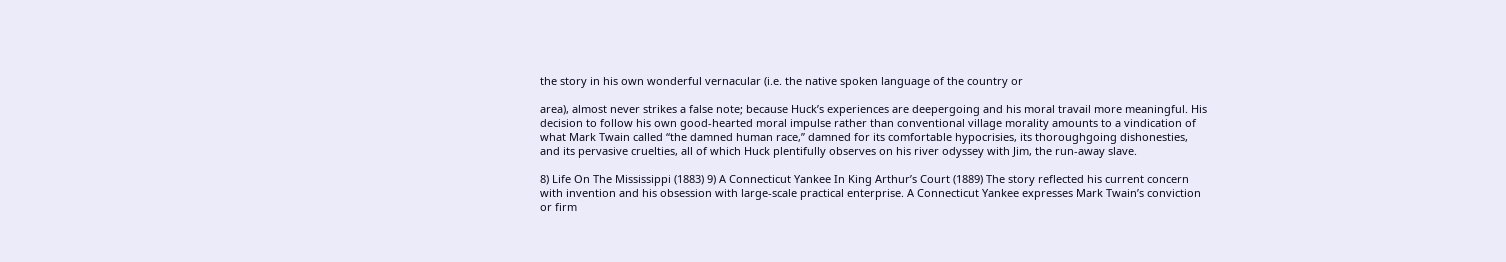the story in his own wonderful vernacular (i.e. the native spoken language of the country or

area), almost never strikes a false note; because Huck’s experiences are deepergoing and his moral travail more meaningful. His decision to follow his own good-hearted moral impulse rather than conventional village morality amounts to a vindication of what Mark Twain called “the damned human race,” damned for its comfortable hypocrisies, its thoroughgoing dishonesties, and its pervasive cruelties, all of which Huck plentifully observes on his river odyssey with Jim, the run-away slave.

8) Life On The Mississippi (1883) 9) A Connecticut Yankee In King Arthur’s Court (1889) The story reflected his current concern with invention and his obsession with large-scale practical enterprise. A Connecticut Yankee expresses Mark Twain’s conviction or firm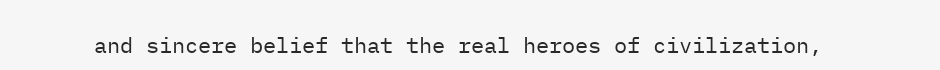and sincere belief that the real heroes of civilization,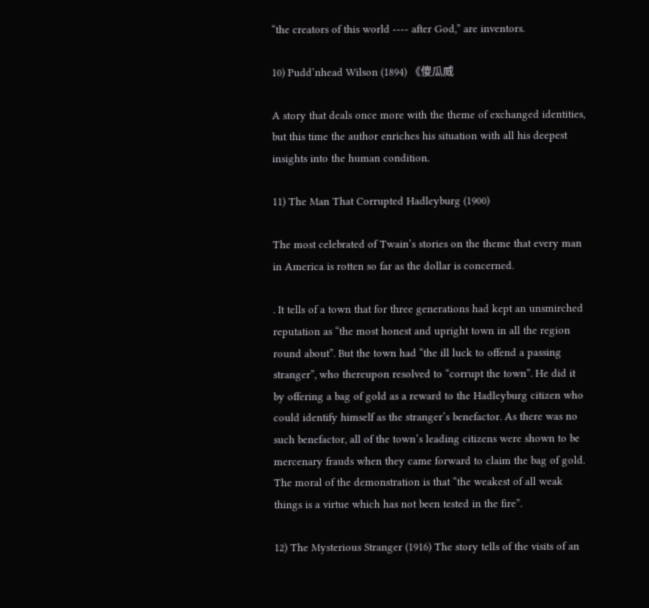“the creators of this world ---- after God,” are inventors.

10) Pudd’nhead Wilson (1894) 《傻瓜威

A story that deals once more with the theme of exchanged identities, but this time the author enriches his situation with all his deepest insights into the human condition.

11) The Man That Corrupted Hadleyburg (1900)

The most celebrated of Twain’s stories on the theme that every man in America is rotten so far as the dollar is concerned.

. It tells of a town that for three generations had kept an unsmirched reputation as “the most honest and upright town in all the region round about”. But the town had “the ill luck to offend a passing stranger”, who thereupon resolved to “corrupt the town”. He did it by offering a bag of gold as a reward to the Hadleyburg citizen who could identify himself as the stranger’s benefactor. As there was no such benefactor, all of the town’s leading citizens were shown to be mercenary frauds when they came forward to claim the bag of gold. The moral of the demonstration is that “the weakest of all weak things is a virtue which has not been tested in the fire”.

12) The Mysterious Stranger (1916) The story tells of the visits of an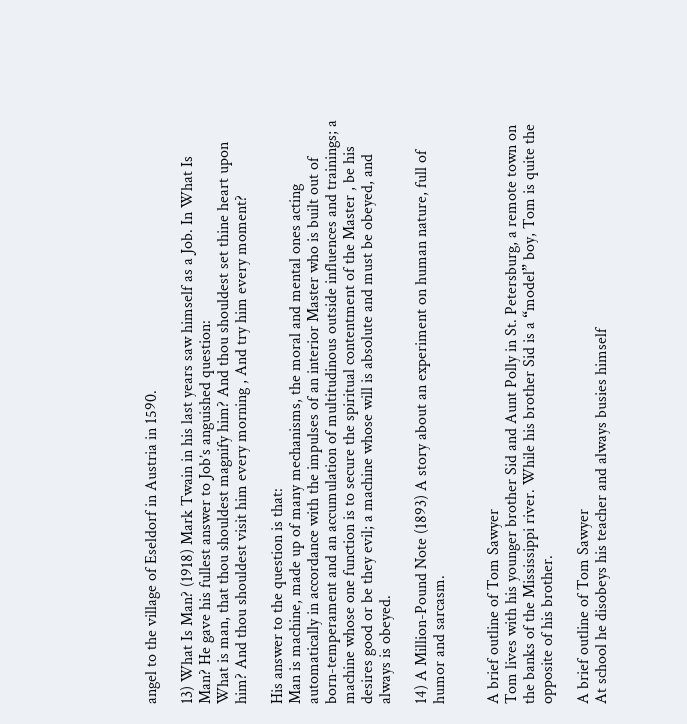angel to the village of Eseldorf in Austria in 1590.

13) What Is Man? (1918) Mark Twain in his last years saw himself as a Job. In What Is Man? He gave his fullest answer to Job’s anguished question:
What is man, that thou shouldest magnify him? And thou shouldest set thine heart upon him? And thou shouldest visit him every morning , And try him every moment?

His answer to the question is that:
Man is machine, made up of many mechanisms, the moral and mental ones acting automatically in accordance with the impulses of an interior Master who is built out of born-temperament and an accumulation of multitudinous outside influences and trainings; a machine whose one function is to secure the spiritual contentment of the Master , be his desires good or be they evil; a machine whose will is absolute and must be obeyed, and always is obeyed.

14) A Million-Pound Note (1893) A story about an experiment on human nature, full of humor and sarcasm.


A brief outline of Tom Sawyer
Tom lives with his younger brother Sid and Aunt Polly in St. Petersburg, a remote town on the banks of the Mississippi river. While his brother Sid is a “model” boy, Tom is quite the opposite of his brother.

A brief outline of Tom Sawyer
At school he disobeys his teacher and always busies himself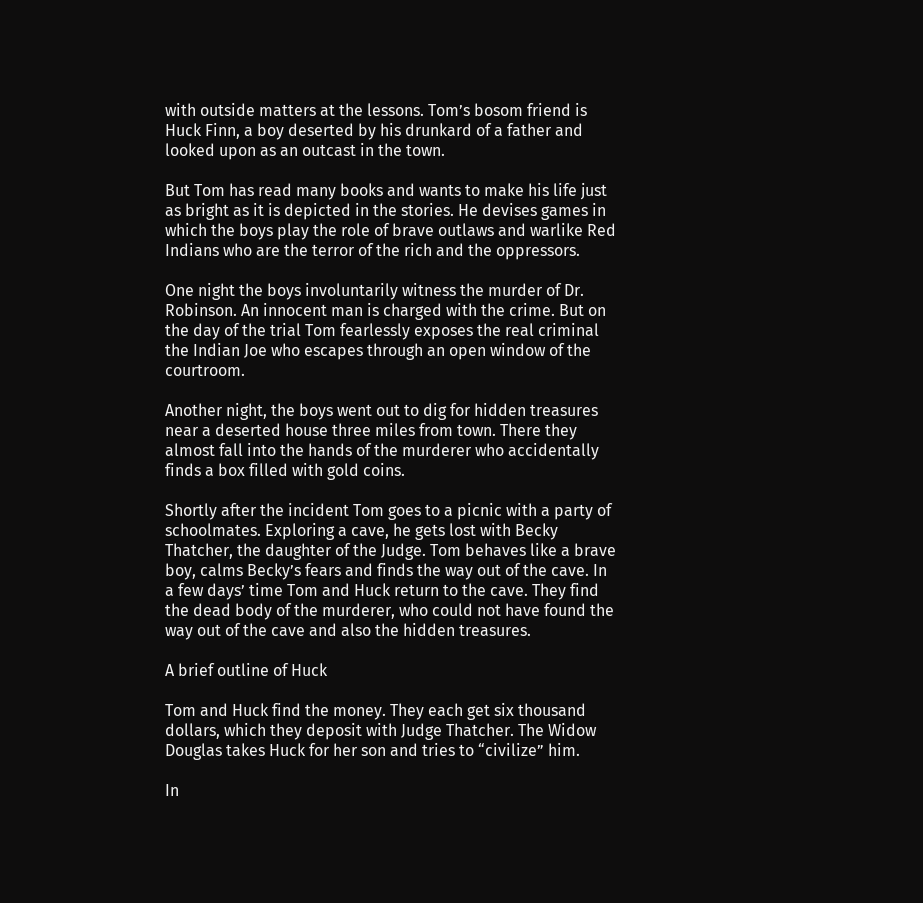with outside matters at the lessons. Tom’s bosom friend is Huck Finn, a boy deserted by his drunkard of a father and looked upon as an outcast in the town.

But Tom has read many books and wants to make his life just as bright as it is depicted in the stories. He devises games in which the boys play the role of brave outlaws and warlike Red Indians who are the terror of the rich and the oppressors.

One night the boys involuntarily witness the murder of Dr. Robinson. An innocent man is charged with the crime. But on the day of the trial Tom fearlessly exposes the real criminal the Indian Joe who escapes through an open window of the courtroom.

Another night, the boys went out to dig for hidden treasures near a deserted house three miles from town. There they almost fall into the hands of the murderer who accidentally finds a box filled with gold coins.

Shortly after the incident Tom goes to a picnic with a party of schoolmates. Exploring a cave, he gets lost with Becky Thatcher, the daughter of the Judge. Tom behaves like a brave boy, calms Becky’s fears and finds the way out of the cave. In a few days’ time Tom and Huck return to the cave. They find the dead body of the murderer, who could not have found the way out of the cave and also the hidden treasures.

A brief outline of Huck

Tom and Huck find the money. They each get six thousand dollars, which they deposit with Judge Thatcher. The Widow Douglas takes Huck for her son and tries to “civilize” him.

In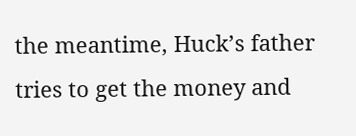the meantime, Huck’s father tries to get the money and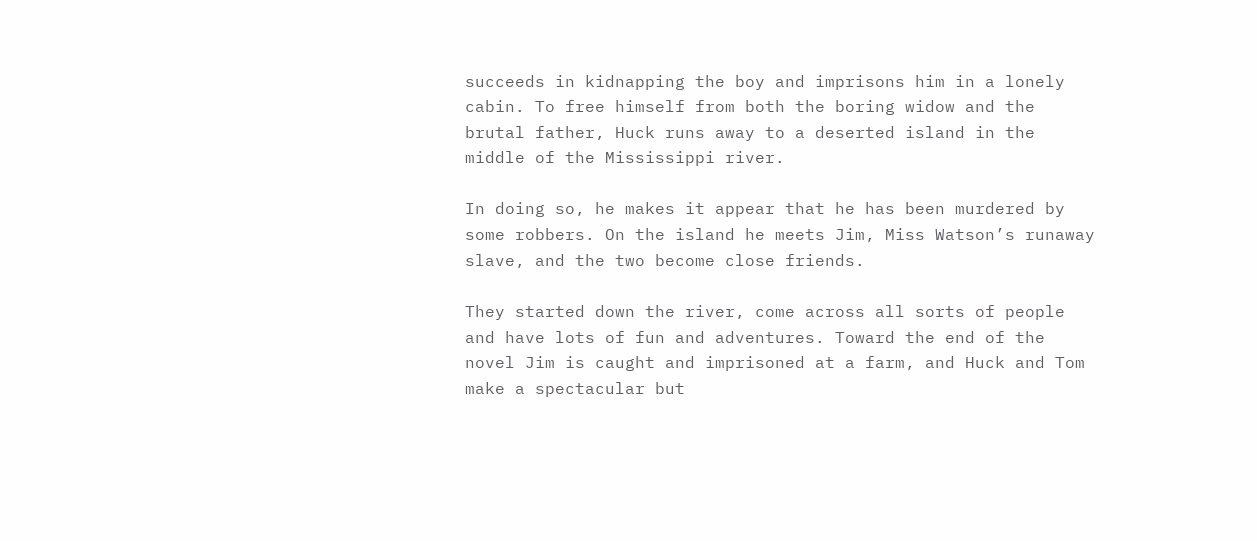succeeds in kidnapping the boy and imprisons him in a lonely cabin. To free himself from both the boring widow and the brutal father, Huck runs away to a deserted island in the middle of the Mississippi river.

In doing so, he makes it appear that he has been murdered by some robbers. On the island he meets Jim, Miss Watson’s runaway slave, and the two become close friends.

They started down the river, come across all sorts of people and have lots of fun and adventures. Toward the end of the novel Jim is caught and imprisoned at a farm, and Huck and Tom make a spectacular but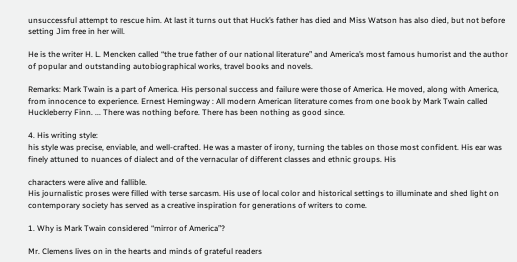unsuccessful attempt to rescue him. At last it turns out that Huck’s father has died and Miss Watson has also died, but not before setting Jim free in her will.

He is the writer H. L. Mencken called “the true father of our national literature” and America’s most famous humorist and the author of popular and outstanding autobiographical works, travel books and novels.

Remarks: Mark Twain is a part of America. His personal success and failure were those of America. He moved, along with America, from innocence to experience. Ernest Hemingway : All modern American literature comes from one book by Mark Twain called Huckleberry Finn. ... There was nothing before. There has been nothing as good since.

4. His writing style:
his style was precise, enviable, and well-crafted. He was a master of irony, turning the tables on those most confident. His ear was finely attuned to nuances of dialect and of the vernacular of different classes and ethnic groups. His

characters were alive and fallible.
His journalistic proses were filled with terse sarcasm. His use of local color and historical settings to illuminate and shed light on contemporary society has served as a creative inspiration for generations of writers to come.

1. Why is Mark Twain considered “mirror of America”?

Mr. Clemens lives on in the hearts and minds of grateful readers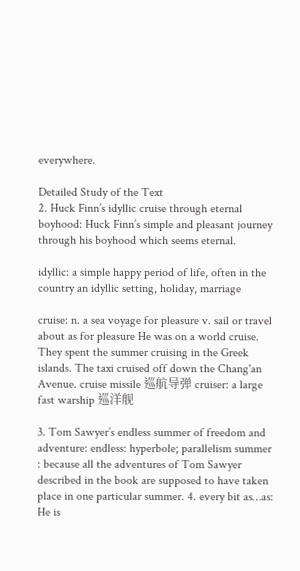everywhere.

Detailed Study of the Text
2. Huck Finn’s idyllic cruise through eternal boyhood: Huck Finn’s simple and pleasant journey through his boyhood which seems eternal.

idyllic: a simple happy period of life, often in the country an idyllic setting, holiday, marriage

cruise: n. a sea voyage for pleasure v. sail or travel about as for pleasure He was on a world cruise. They spent the summer cruising in the Greek islands. The taxi cruised off down the Chang'an Avenue. cruise missile 巡航导弹 cruiser: a large fast warship 巡洋舰

3. Tom Sawyer’s endless summer of freedom and adventure: endless: hyperbole; parallelism summer : because all the adventures of Tom Sawyer described in the book are supposed to have taken place in one particular summer. 4. every bit as…as: He is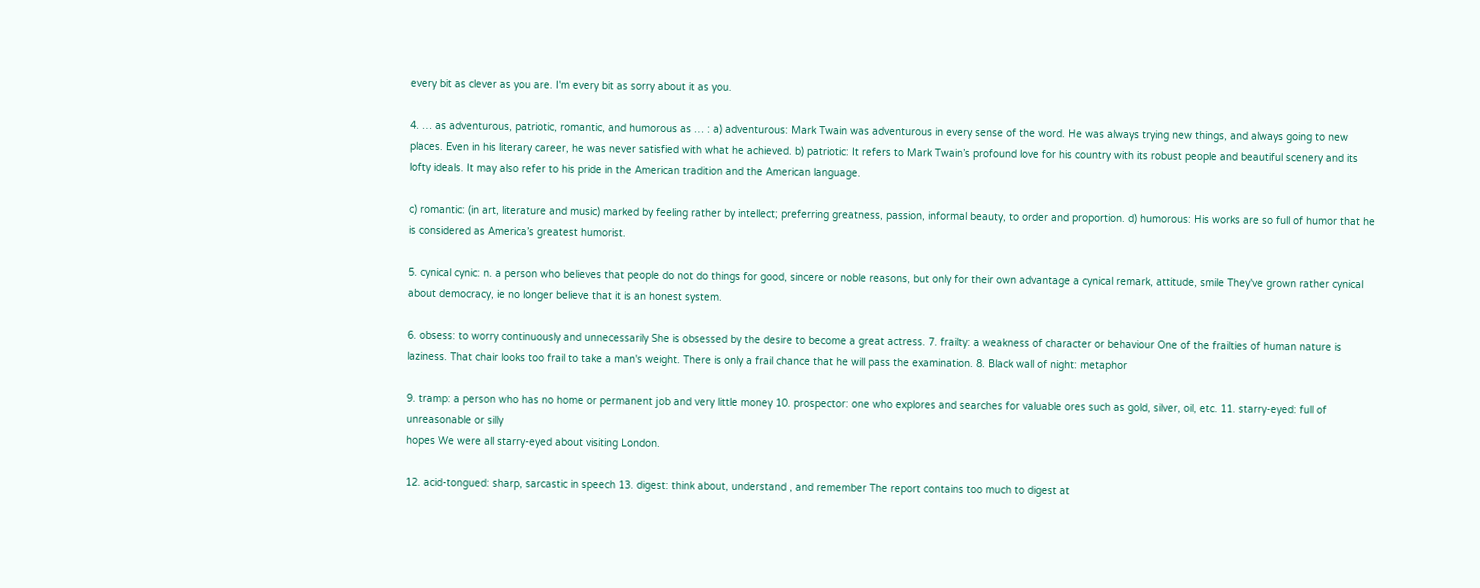every bit as clever as you are. I'm every bit as sorry about it as you.

4. … as adventurous, patriotic, romantic, and humorous as … : a) adventurous: Mark Twain was adventurous in every sense of the word. He was always trying new things, and always going to new places. Even in his literary career, he was never satisfied with what he achieved. b) patriotic: It refers to Mark Twain’s profound love for his country with its robust people and beautiful scenery and its lofty ideals. It may also refer to his pride in the American tradition and the American language.

c) romantic: (in art, literature and music) marked by feeling rather by intellect; preferring greatness, passion, informal beauty, to order and proportion. d) humorous: His works are so full of humor that he is considered as America’s greatest humorist.

5. cynical cynic: n. a person who believes that people do not do things for good, sincere or noble reasons, but only for their own advantage a cynical remark, attitude, smile They've grown rather cynical about democracy, ie no longer believe that it is an honest system.

6. obsess: to worry continuously and unnecessarily She is obsessed by the desire to become a great actress. 7. frailty: a weakness of character or behaviour One of the frailties of human nature is laziness. That chair looks too frail to take a man's weight. There is only a frail chance that he will pass the examination. 8. Black wall of night: metaphor

9. tramp: a person who has no home or permanent job and very little money 10. prospector: one who explores and searches for valuable ores such as gold, silver, oil, etc. 11. starry-eyed: full of unreasonable or silly
hopes We were all starry-eyed about visiting London.

12. acid-tongued: sharp, sarcastic in speech 13. digest: think about, understand , and remember The report contains too much to digest at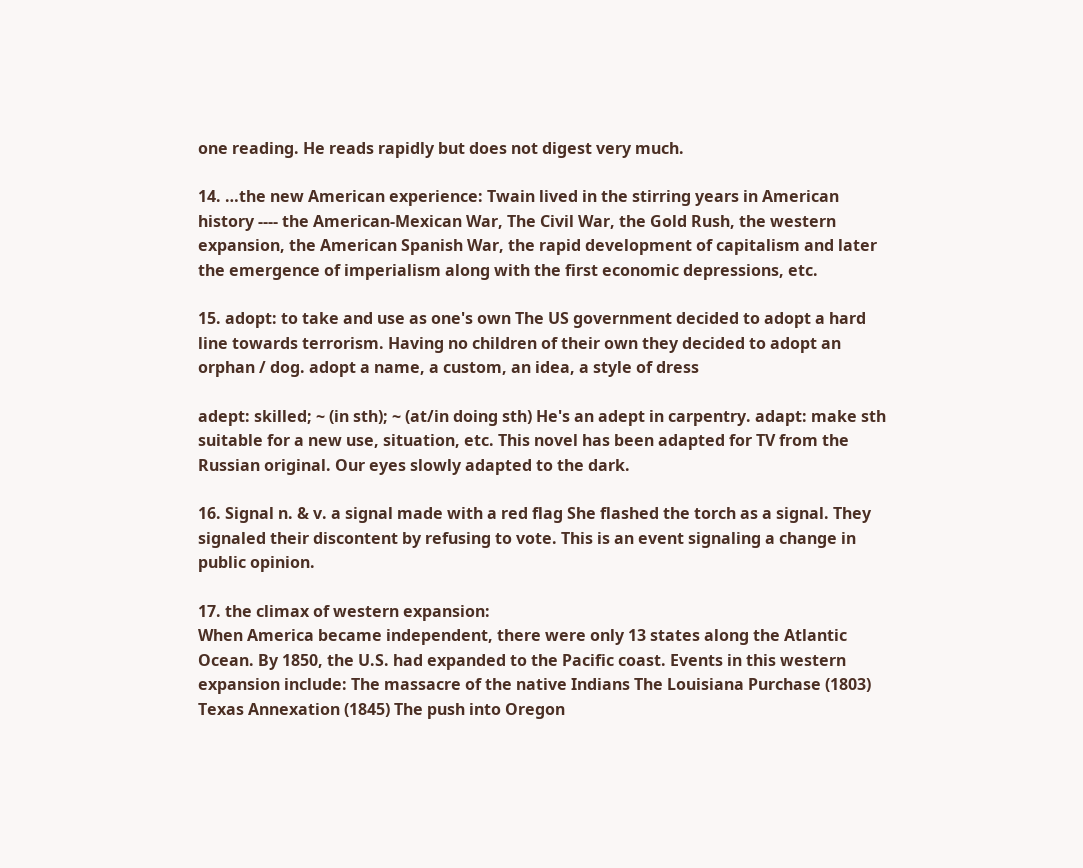one reading. He reads rapidly but does not digest very much.

14. …the new American experience: Twain lived in the stirring years in American history ---- the American-Mexican War, The Civil War, the Gold Rush, the western expansion, the American Spanish War, the rapid development of capitalism and later the emergence of imperialism along with the first economic depressions, etc.

15. adopt: to take and use as one's own The US government decided to adopt a hard line towards terrorism. Having no children of their own they decided to adopt an orphan / dog. adopt a name, a custom, an idea, a style of dress

adept: skilled; ~ (in sth); ~ (at/in doing sth) He's an adept in carpentry. adapt: make sth suitable for a new use, situation, etc. This novel has been adapted for TV from the Russian original. Our eyes slowly adapted to the dark.

16. Signal n. & v. a signal made with a red flag She flashed the torch as a signal. They signaled their discontent by refusing to vote. This is an event signaling a change in public opinion.

17. the climax of western expansion:
When America became independent, there were only 13 states along the Atlantic Ocean. By 1850, the U.S. had expanded to the Pacific coast. Events in this western expansion include: The massacre of the native Indians The Louisiana Purchase (1803) Texas Annexation (1845) The push into Oregon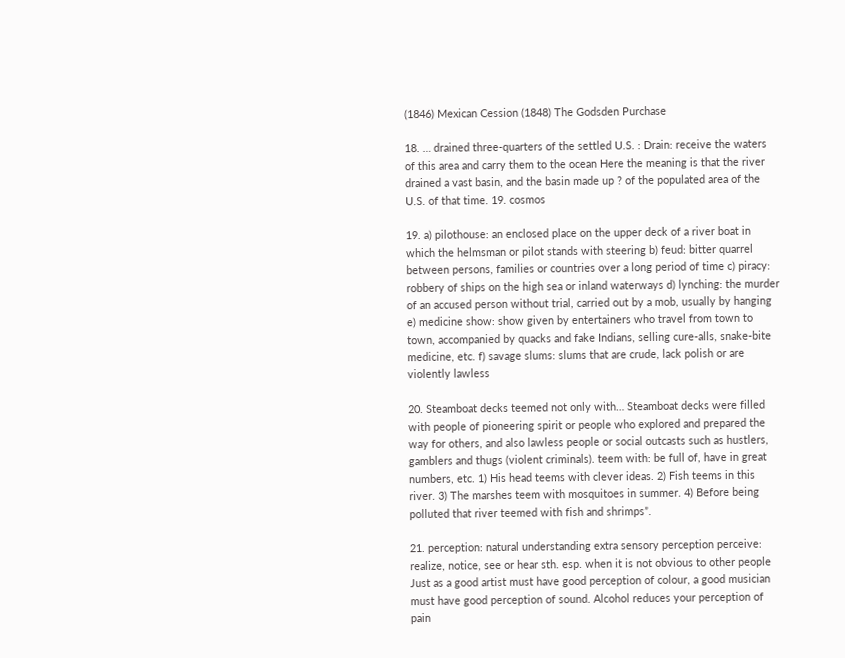(1846) Mexican Cession (1848) The Godsden Purchase

18. … drained three-quarters of the settled U.S. : Drain: receive the waters of this area and carry them to the ocean Here the meaning is that the river drained a vast basin, and the basin made up ? of the populated area of the U.S. of that time. 19. cosmos

19. a) pilothouse: an enclosed place on the upper deck of a river boat in which the helmsman or pilot stands with steering b) feud: bitter quarrel between persons, families or countries over a long period of time c) piracy: robbery of ships on the high sea or inland waterways d) lynching: the murder of an accused person without trial, carried out by a mob, usually by hanging e) medicine show: show given by entertainers who travel from town to town, accompanied by quacks and fake Indians, selling cure-alls, snake-bite medicine, etc. f) savage slums: slums that are crude, lack polish or are violently lawless

20. Steamboat decks teemed not only with… Steamboat decks were filled with people of pioneering spirit or people who explored and prepared the way for others, and also lawless people or social outcasts such as hustlers, gamblers and thugs (violent criminals). teem with: be full of, have in great numbers, etc. 1) His head teems with clever ideas. 2) Fish teems in this river. 3) The marshes teem with mosquitoes in summer. 4) Before being polluted that river teemed with fish and shrimps”.

21. perception: natural understanding extra sensory perception perceive: realize, notice, see or hear sth. esp. when it is not obvious to other people Just as a good artist must have good perception of colour, a good musician must have good perception of sound. Alcohol reduces your perception of pain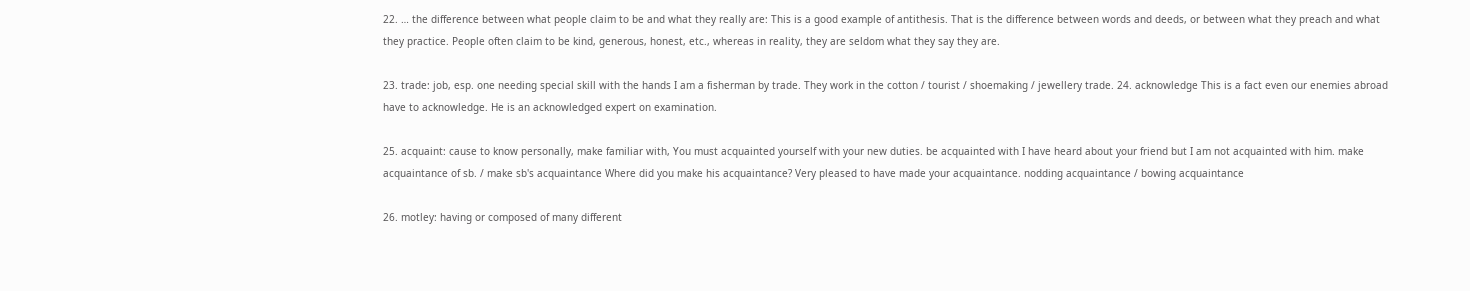22. … the difference between what people claim to be and what they really are: This is a good example of antithesis. That is the difference between words and deeds, or between what they preach and what they practice. People often claim to be kind, generous, honest, etc., whereas in reality, they are seldom what they say they are.

23. trade: job, esp. one needing special skill with the hands I am a fisherman by trade. They work in the cotton / tourist / shoemaking / jewellery trade. 24. acknowledge This is a fact even our enemies abroad have to acknowledge. He is an acknowledged expert on examination.

25. acquaint: cause to know personally, make familiar with, You must acquainted yourself with your new duties. be acquainted with I have heard about your friend but I am not acquainted with him. make acquaintance of sb. / make sb's acquaintance Where did you make his acquaintance? Very pleased to have made your acquaintance. nodding acquaintance / bowing acquaintance

26. motley: having or composed of many different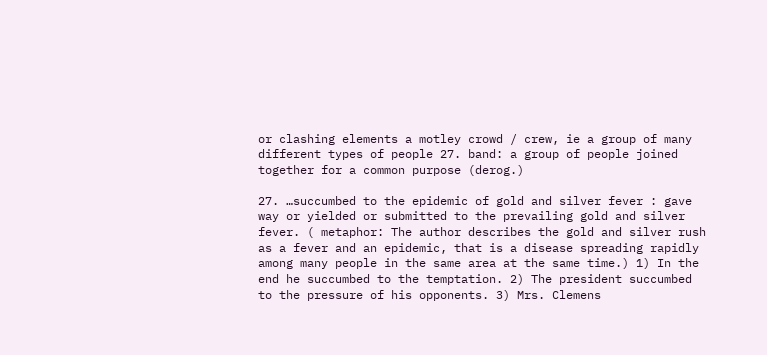or clashing elements a motley crowd / crew, ie a group of many different types of people 27. band: a group of people joined together for a common purpose (derog.)

27. …succumbed to the epidemic of gold and silver fever : gave way or yielded or submitted to the prevailing gold and silver fever. ( metaphor: The author describes the gold and silver rush as a fever and an epidemic, that is a disease spreading rapidly among many people in the same area at the same time.) 1) In the end he succumbed to the temptation. 2) The president succumbed to the pressure of his opponents. 3) Mrs. Clemens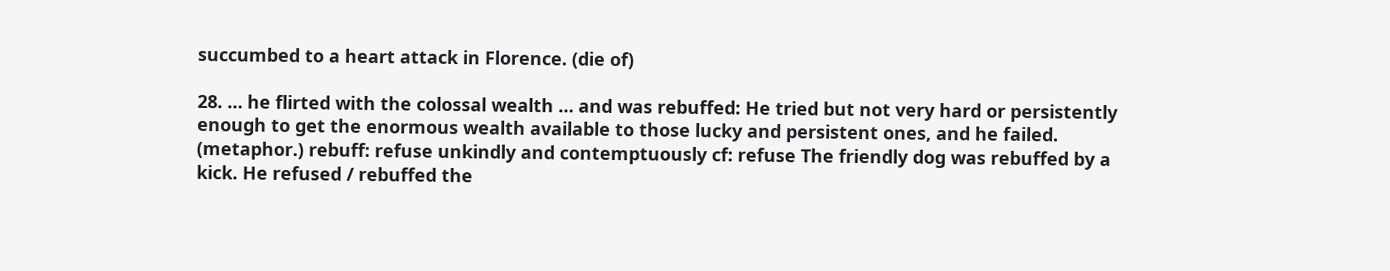succumbed to a heart attack in Florence. (die of)

28. … he flirted with the colossal wealth … and was rebuffed: He tried but not very hard or persistently enough to get the enormous wealth available to those lucky and persistent ones, and he failed. (metaphor.) rebuff: refuse unkindly and contemptuously cf: refuse The friendly dog was rebuffed by a kick. He refused / rebuffed the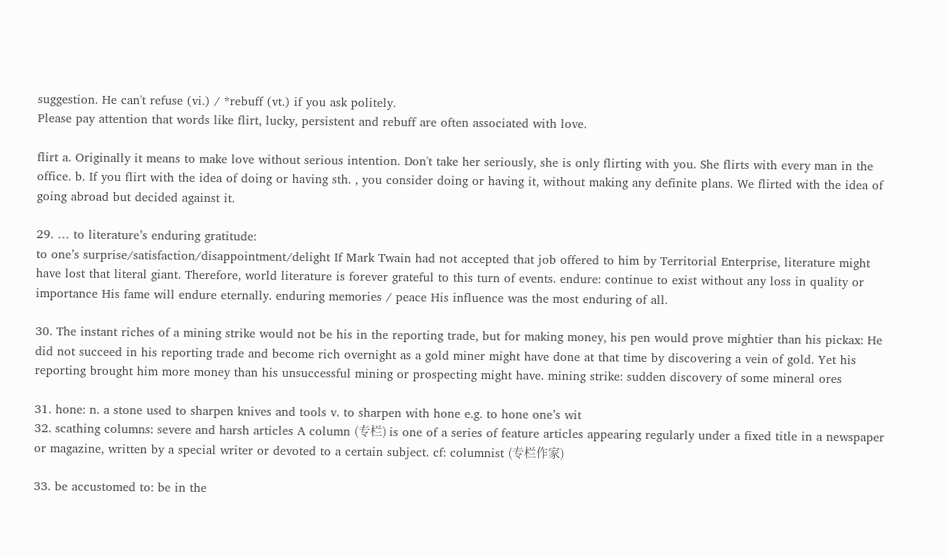suggestion. He can't refuse (vi.) / *rebuff (vt.) if you ask politely.
Please pay attention that words like flirt, lucky, persistent and rebuff are often associated with love.

flirt a. Originally it means to make love without serious intention. Don't take her seriously, she is only flirting with you. She flirts with every man in the office. b. If you flirt with the idea of doing or having sth. , you consider doing or having it, without making any definite plans. We flirted with the idea of going abroad but decided against it.

29. … to literature’s enduring gratitude:
to one’s surprise/satisfaction/disappointment/delight If Mark Twain had not accepted that job offered to him by Territorial Enterprise, literature might have lost that literal giant. Therefore, world literature is forever grateful to this turn of events. endure: continue to exist without any loss in quality or importance His fame will endure eternally. enduring memories / peace His influence was the most enduring of all.

30. The instant riches of a mining strike would not be his in the reporting trade, but for making money, his pen would prove mightier than his pickax: He did not succeed in his reporting trade and become rich overnight as a gold miner might have done at that time by discovering a vein of gold. Yet his reporting brought him more money than his unsuccessful mining or prospecting might have. mining strike: sudden discovery of some mineral ores

31. hone: n. a stone used to sharpen knives and tools v. to sharpen with hone e.g. to hone one’s wit
32. scathing columns: severe and harsh articles A column (专栏) is one of a series of feature articles appearing regularly under a fixed title in a newspaper or magazine, written by a special writer or devoted to a certain subject. cf: columnist (专栏作家)

33. be accustomed to: be in the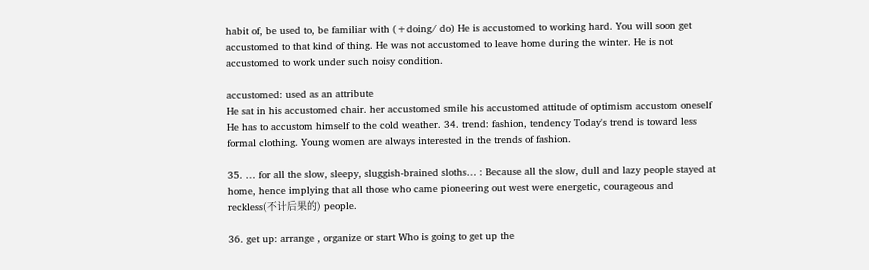habit of, be used to, be familiar with (+doing/ do) He is accustomed to working hard. You will soon get accustomed to that kind of thing. He was not accustomed to leave home during the winter. He is not accustomed to work under such noisy condition.

accustomed: used as an attribute
He sat in his accustomed chair. her accustomed smile his accustomed attitude of optimism accustom oneself He has to accustom himself to the cold weather. 34. trend: fashion, tendency Today's trend is toward less formal clothing. Young women are always interested in the trends of fashion.

35. … for all the slow, sleepy, sluggish-brained sloths… : Because all the slow, dull and lazy people stayed at home, hence implying that all those who came pioneering out west were energetic, courageous and reckless(不计后果的) people.

36. get up: arrange , organize or start Who is going to get up the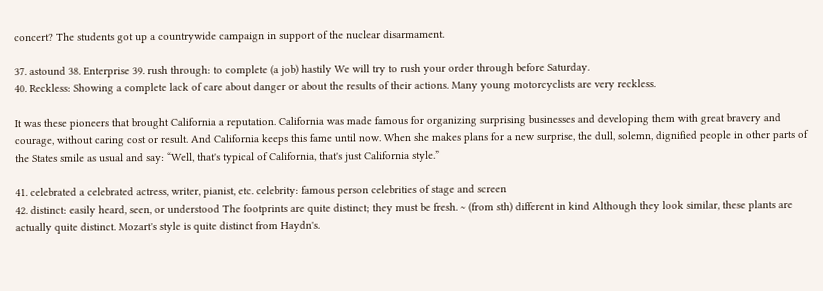concert? The students got up a countrywide campaign in support of the nuclear disarmament.

37. astound 38. Enterprise 39. rush through: to complete (a job) hastily We will try to rush your order through before Saturday.
40. Reckless: Showing a complete lack of care about danger or about the results of their actions. Many young motorcyclists are very reckless.

It was these pioneers that brought California a reputation. California was made famous for organizing surprising businesses and developing them with great bravery and courage, without caring cost or result. And California keeps this fame until now. When she makes plans for a new surprise, the dull, solemn, dignified people in other parts of the States smile as usual and say: “Well, that's typical of California, that's just California style.”

41. celebrated a celebrated actress, writer, pianist, etc. celebrity: famous person celebrities of stage and screen
42. distinct: easily heard, seen, or understood The footprints are quite distinct; they must be fresh. ~ (from sth) different in kind Although they look similar, these plants are actually quite distinct. Mozart's style is quite distinct from Haydn's.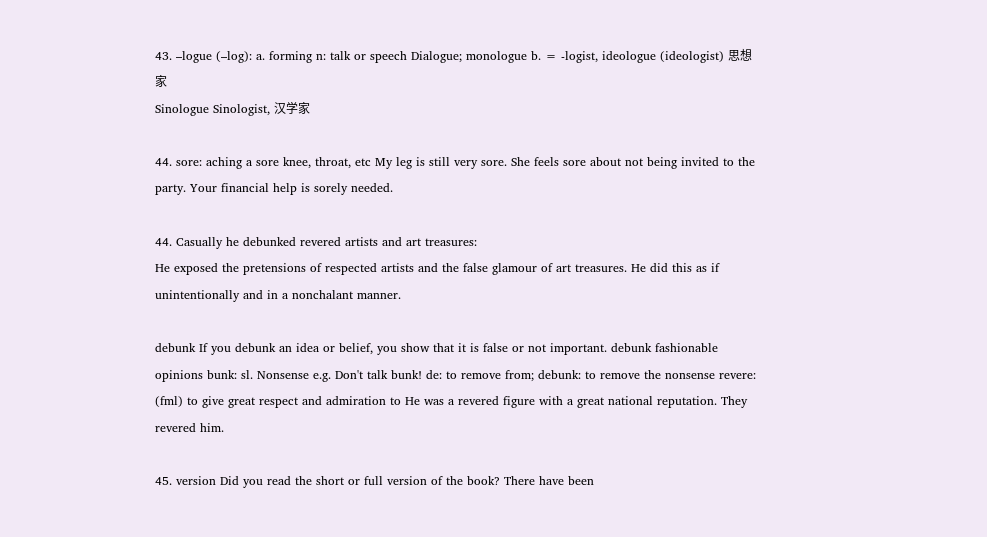43. –logue (–log): a. forming n: talk or speech Dialogue; monologue b. = -logist, ideologue (ideologist) 思想家
Sinologue Sinologist, 汉学家

44. sore: aching a sore knee, throat, etc My leg is still very sore. She feels sore about not being invited to the party. Your financial help is sorely needed.

44. Casually he debunked revered artists and art treasures:
He exposed the pretensions of respected artists and the false glamour of art treasures. He did this as if unintentionally and in a nonchalant manner.

debunk If you debunk an idea or belief, you show that it is false or not important. debunk fashionable opinions bunk: sl. Nonsense e.g. Don't talk bunk! de: to remove from; debunk: to remove the nonsense revere: (fml) to give great respect and admiration to He was a revered figure with a great national reputation. They revered him.

45. version Did you read the short or full version of the book? There have been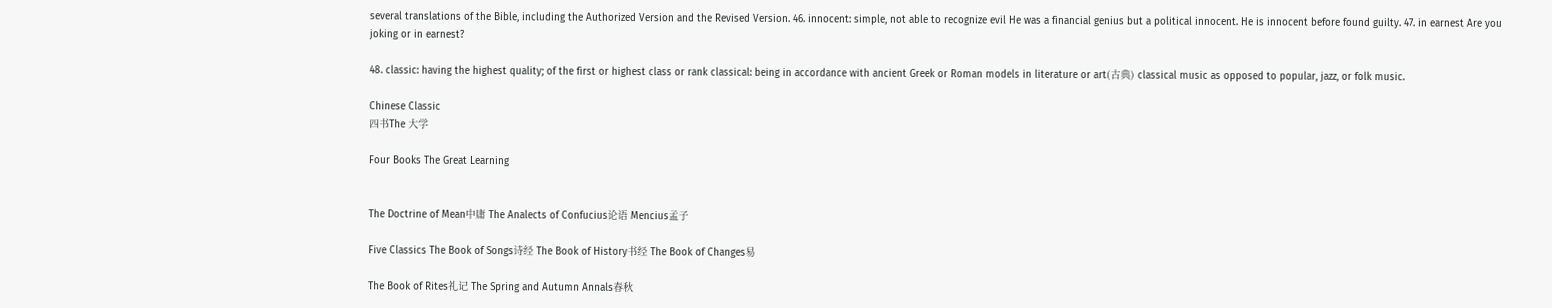several translations of the Bible, including the Authorized Version and the Revised Version. 46. innocent: simple, not able to recognize evil He was a financial genius but a political innocent. He is innocent before found guilty. 47. in earnest Are you joking or in earnest?

48. classic: having the highest quality; of the first or highest class or rank classical: being in accordance with ancient Greek or Roman models in literature or art(古典) classical music as opposed to popular, jazz, or folk music.

Chinese Classic
四书The 大学

Four Books The Great Learning


The Doctrine of Mean中庸 The Analects of Confucius论语 Mencius孟子

Five Classics The Book of Songs诗经 The Book of History书经 The Book of Changes易

The Book of Rites礼记 The Spring and Autumn Annals春秋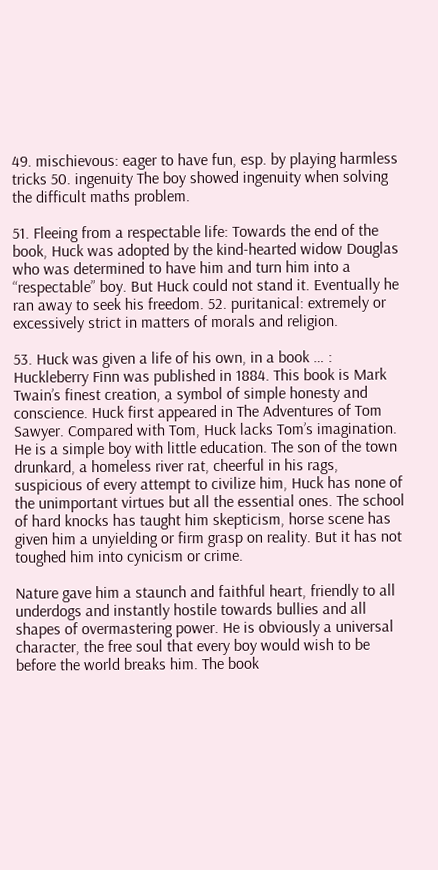49. mischievous: eager to have fun, esp. by playing harmless tricks 50. ingenuity The boy showed ingenuity when solving the difficult maths problem.

51. Fleeing from a respectable life: Towards the end of the book, Huck was adopted by the kind-hearted widow Douglas who was determined to have him and turn him into a “respectable” boy. But Huck could not stand it. Eventually he ran away to seek his freedom. 52. puritanical: extremely or excessively strict in matters of morals and religion.

53. Huck was given a life of his own, in a book … : Huckleberry Finn was published in 1884. This book is Mark Twain’s finest creation, a symbol of simple honesty and conscience. Huck first appeared in The Adventures of Tom Sawyer. Compared with Tom, Huck lacks Tom’s imagination. He is a simple boy with little education. The son of the town drunkard, a homeless river rat, cheerful in his rags, suspicious of every attempt to civilize him, Huck has none of the unimportant virtues but all the essential ones. The school of hard knocks has taught him skepticism, horse scene has given him a unyielding or firm grasp on reality. But it has not toughed him into cynicism or crime.

Nature gave him a staunch and faithful heart, friendly to all underdogs and instantly hostile towards bullies and all shapes of overmastering power. He is obviously a universal character, the free soul that every boy would wish to be before the world breaks him. The book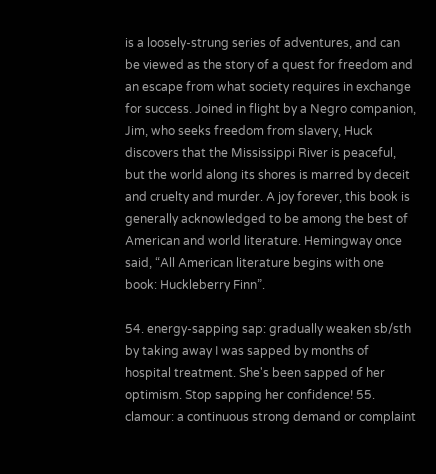is a loosely-strung series of adventures, and can be viewed as the story of a quest for freedom and an escape from what society requires in exchange for success. Joined in flight by a Negro companion, Jim, who seeks freedom from slavery, Huck discovers that the Mississippi River is peaceful, but the world along its shores is marred by deceit and cruelty and murder. A joy forever, this book is generally acknowledged to be among the best of American and world literature. Hemingway once said, “All American literature begins with one book: Huckleberry Finn”.

54. energy-sapping sap: gradually weaken sb/sth by taking away I was sapped by months of hospital treatment. She's been sapped of her optimism. Stop sapping her confidence! 55. clamour: a continuous strong demand or complaint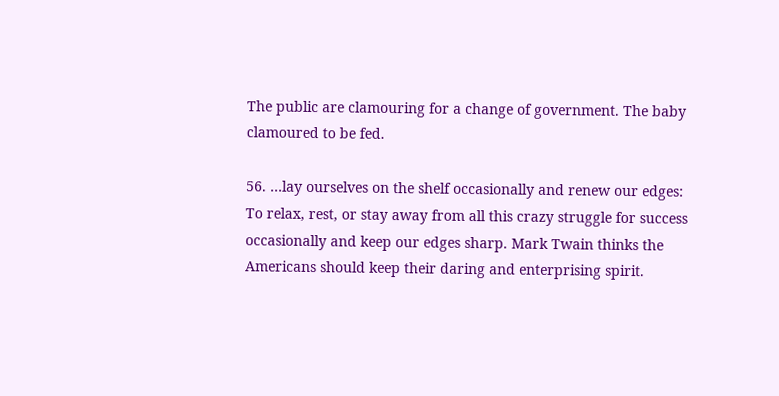The public are clamouring for a change of government. The baby clamoured to be fed.

56. …lay ourselves on the shelf occasionally and renew our edges: To relax, rest, or stay away from all this crazy struggle for success occasionally and keep our edges sharp. Mark Twain thinks the Americans should keep their daring and enterprising spirit.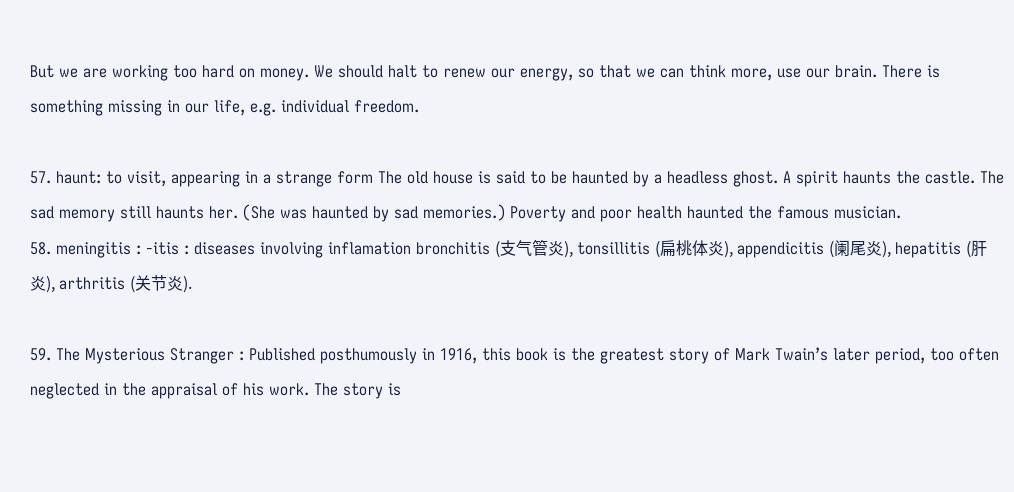But we are working too hard on money. We should halt to renew our energy, so that we can think more, use our brain. There is something missing in our life, e.g. individual freedom.

57. haunt: to visit, appearing in a strange form The old house is said to be haunted by a headless ghost. A spirit haunts the castle. The sad memory still haunts her. (She was haunted by sad memories.) Poverty and poor health haunted the famous musician.
58. meningitis : -itis : diseases involving inflamation bronchitis (支气管炎), tonsillitis (扁桃体炎), appendicitis (阑尾炎), hepatitis (肝炎), arthritis (关节炎).

59. The Mysterious Stranger : Published posthumously in 1916, this book is the greatest story of Mark Twain’s later period, too often neglected in the appraisal of his work. The story is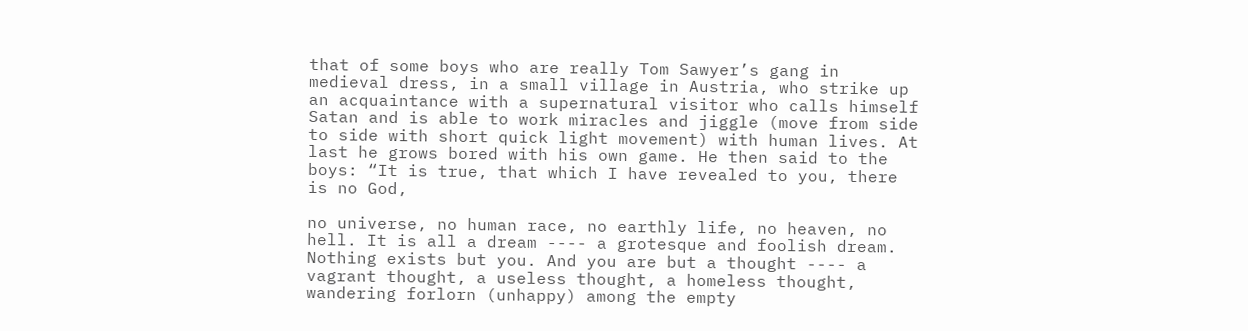that of some boys who are really Tom Sawyer’s gang in medieval dress, in a small village in Austria, who strike up an acquaintance with a supernatural visitor who calls himself Satan and is able to work miracles and jiggle (move from side to side with short quick light movement) with human lives. At last he grows bored with his own game. He then said to the boys: “It is true, that which I have revealed to you, there is no God,

no universe, no human race, no earthly life, no heaven, no hell. It is all a dream ---- a grotesque and foolish dream. Nothing exists but you. And you are but a thought ---- a vagrant thought, a useless thought, a homeless thought, wandering forlorn (unhappy) among the empty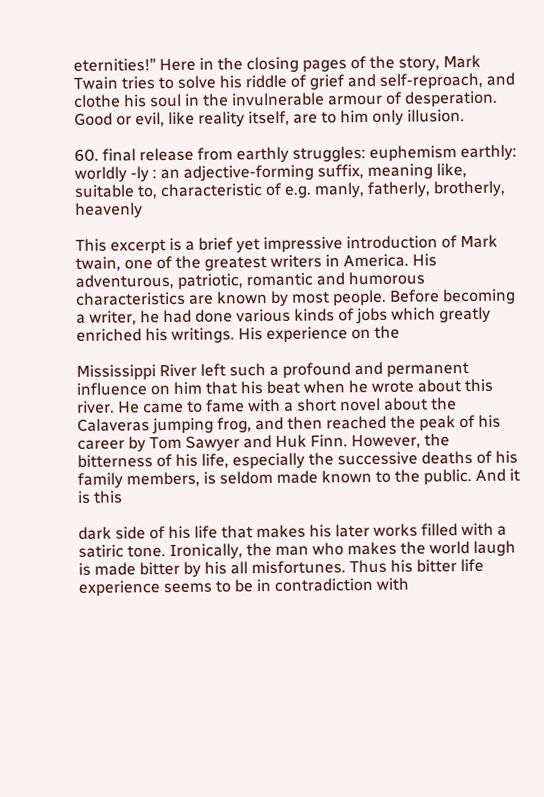eternities!” Here in the closing pages of the story, Mark Twain tries to solve his riddle of grief and self-reproach, and clothe his soul in the invulnerable armour of desperation. Good or evil, like reality itself, are to him only illusion.

60. final release from earthly struggles: euphemism earthly: worldly -ly : an adjective-forming suffix, meaning like, suitable to, characteristic of e.g. manly, fatherly, brotherly, heavenly

This excerpt is a brief yet impressive introduction of Mark twain, one of the greatest writers in America. His adventurous, patriotic, romantic and humorous characteristics are known by most people. Before becoming a writer, he had done various kinds of jobs which greatly enriched his writings. His experience on the

Mississippi River left such a profound and permanent influence on him that his beat when he wrote about this river. He came to fame with a short novel about the Calaveras jumping frog, and then reached the peak of his career by Tom Sawyer and Huk Finn. However, the bitterness of his life, especially the successive deaths of his family members, is seldom made known to the public. And it is this

dark side of his life that makes his later works filled with a satiric tone. Ironically, the man who makes the world laugh is made bitter by his all misfortunes. Thus his bitter life experience seems to be in contradiction with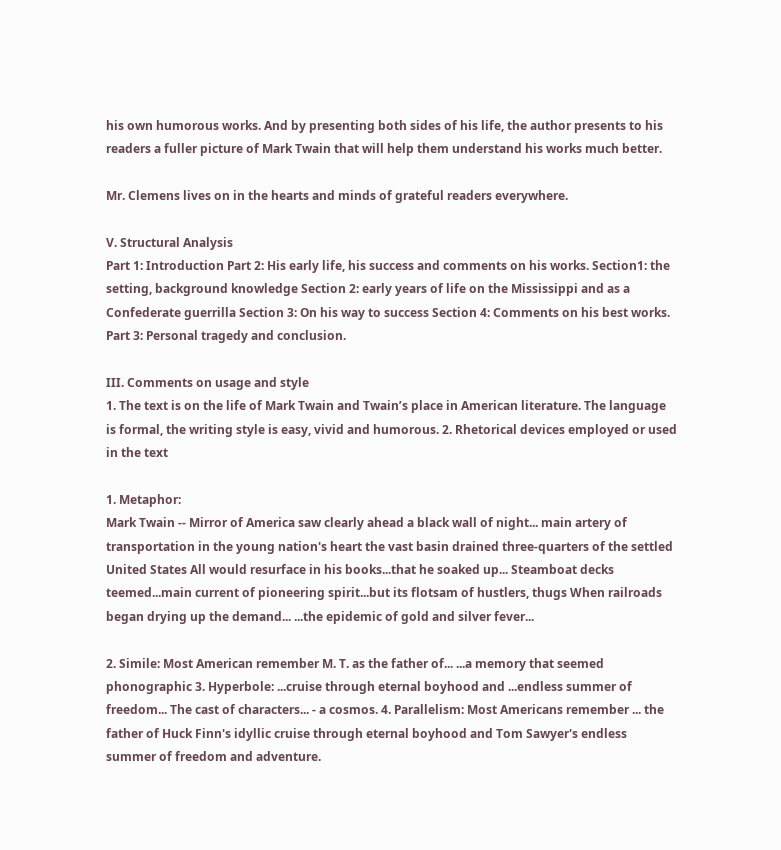his own humorous works. And by presenting both sides of his life, the author presents to his readers a fuller picture of Mark Twain that will help them understand his works much better.

Mr. Clemens lives on in the hearts and minds of grateful readers everywhere.

V. Structural Analysis
Part 1: Introduction Part 2: His early life, his success and comments on his works. Section1: the setting, background knowledge Section 2: early years of life on the Mississippi and as a Confederate guerrilla Section 3: On his way to success Section 4: Comments on his best works. Part 3: Personal tragedy and conclusion.

III. Comments on usage and style
1. The text is on the life of Mark Twain and Twain’s place in American literature. The language is formal, the writing style is easy, vivid and humorous. 2. Rhetorical devices employed or used in the text

1. Metaphor:
Mark Twain -- Mirror of America saw clearly ahead a black wall of night... main artery of transportation in the young nation's heart the vast basin drained three-quarters of the settled United States All would resurface in his books...that he soaked up... Steamboat decks teemed...main current of pioneering spirit...but its flotsam of hustlers, thugs When railroads began drying up the demand... ...the epidemic of gold and silver fever...

2. Simile: Most American remember M. T. as the father of... ...a memory that seemed phonographic 3. Hyperbole: ...cruise through eternal boyhood and ...endless summer of freedom... The cast of characters... - a cosmos. 4. Parallelism: Most Americans remember ... the father of Huck Finn's idyllic cruise through eternal boyhood and Tom Sawyer's endless summer of freedom and adventure.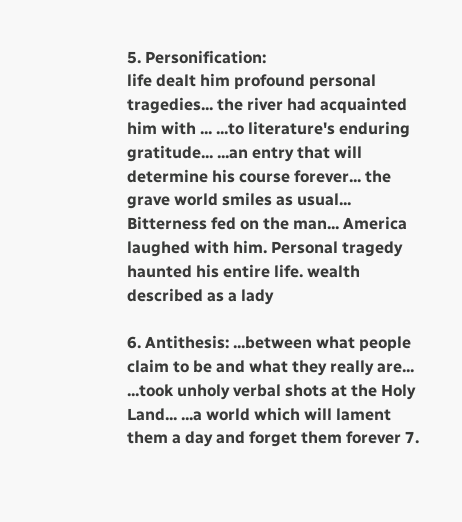5. Personification:
life dealt him profound personal tragedies... the river had acquainted him with ... ...to literature's enduring gratitude... ...an entry that will determine his course forever... the grave world smiles as usual... Bitterness fed on the man... America laughed with him. Personal tragedy haunted his entire life. wealth described as a lady

6. Antithesis: ...between what people claim to be and what they really are... ...took unholy verbal shots at the Holy Land... ...a world which will lament them a day and forget them forever 7.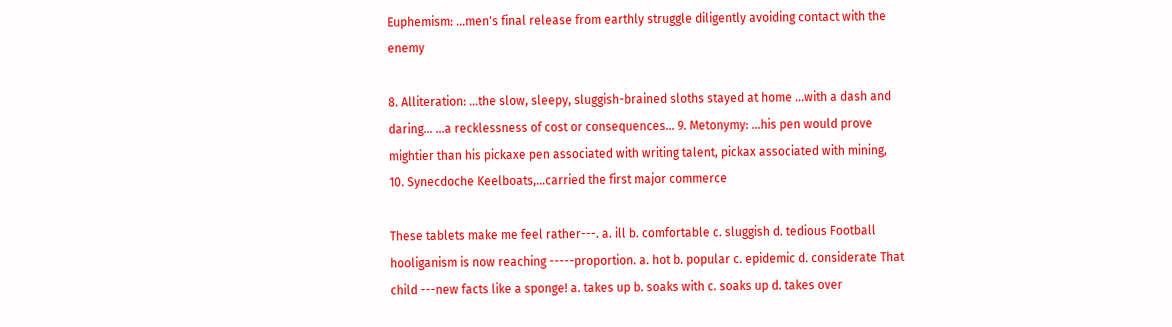Euphemism: ...men's final release from earthly struggle diligently avoiding contact with the enemy

8. Alliteration: ...the slow, sleepy, sluggish-brained sloths stayed at home ...with a dash and daring... ...a recklessness of cost or consequences... 9. Metonymy: ...his pen would prove mightier than his pickaxe pen associated with writing talent, pickax associated with mining, 10. Synecdoche Keelboats,...carried the first major commerce

These tablets make me feel rather---. a. ill b. comfortable c. sluggish d. tedious Football hooliganism is now reaching -----proportion. a. hot b. popular c. epidemic d. considerate That child ---new facts like a sponge! a. takes up b. soaks with c. soaks up d. takes over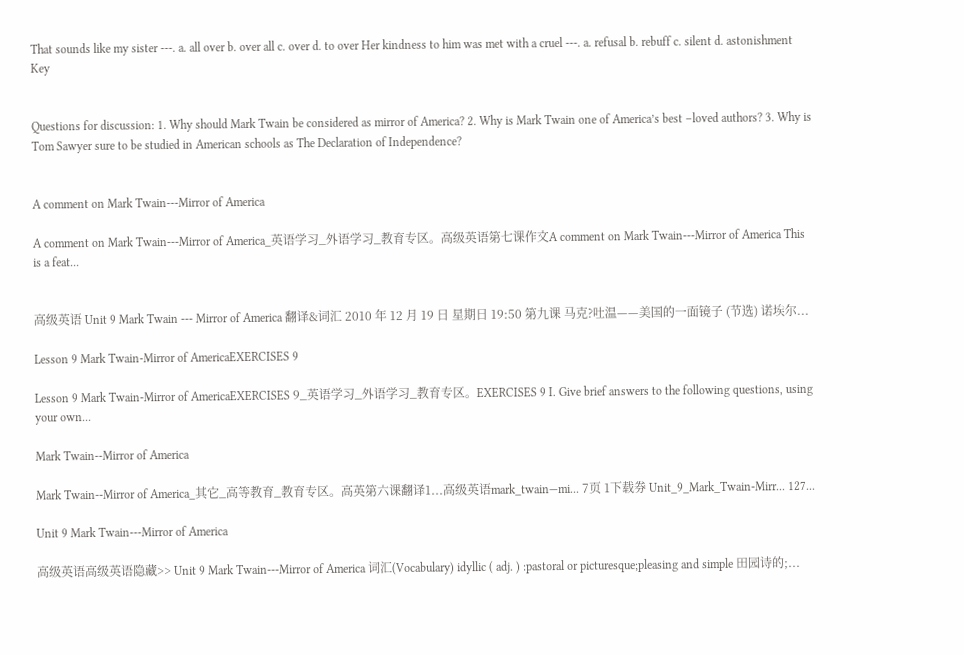That sounds like my sister ---. a. all over b. over all c. over d. to over Her kindness to him was met with a cruel ---. a. refusal b. rebuff c. silent d. astonishment Key


Questions for discussion: 1. Why should Mark Twain be considered as mirror of America? 2. Why is Mark Twain one of America’s best –loved authors? 3. Why is Tom Sawyer sure to be studied in American schools as The Declaration of Independence?


A comment on Mark Twain---Mirror of America

A comment on Mark Twain---Mirror of America_英语学习_外语学习_教育专区。高级英语第七课作文A comment on Mark Twain---Mirror of America This is a feat...


高级英语 Unit 9 Mark Twain --- Mirror of America 翻译&词汇 2010 年 12 月 19 日 星期日 19:50 第九课 马克?吐温——美国的一面镜子 (节选) 诺埃尔...

Lesson 9 Mark Twain-Mirror of AmericaEXERCISES 9

Lesson 9 Mark Twain-Mirror of AmericaEXERCISES 9_英语学习_外语学习_教育专区。EXERCISES 9 I. Give brief answers to the following questions, using your own...

Mark Twain--Mirror of America

Mark Twain--Mirror of America_其它_高等教育_教育专区。高英第六课翻译1...高级英语mark_twain—mi... 7页 1下载券 Unit_9_Mark_Twain-Mirr... 127...

Unit 9 Mark Twain---Mirror of America

高级英语高级英语隐藏>> Unit 9 Mark Twain---Mirror of America 词汇(Vocabulary) idyllic ( adj. ) :pastoral or picturesque;pleasing and simple 田园诗的;...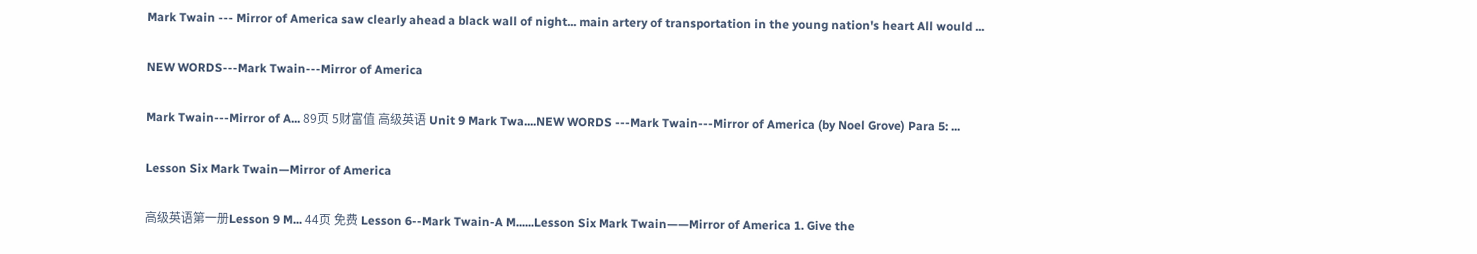Mark Twain --- Mirror of America saw clearly ahead a black wall of night... main artery of transportation in the young nation's heart All would ...

NEW WORDS---Mark Twain---Mirror of America

Mark Twain---Mirror of A... 89页 5财富值 高级英语 Unit 9 Mark Twa....NEW WORDS ---Mark Twain---Mirror of America (by Noel Grove) Para 5: ...

Lesson Six Mark Twain—Mirror of America

高级英语第一册Lesson 9 M... 44页 免费 Lesson 6--Mark Twain-A M......Lesson Six Mark Twain——Mirror of America 1. Give the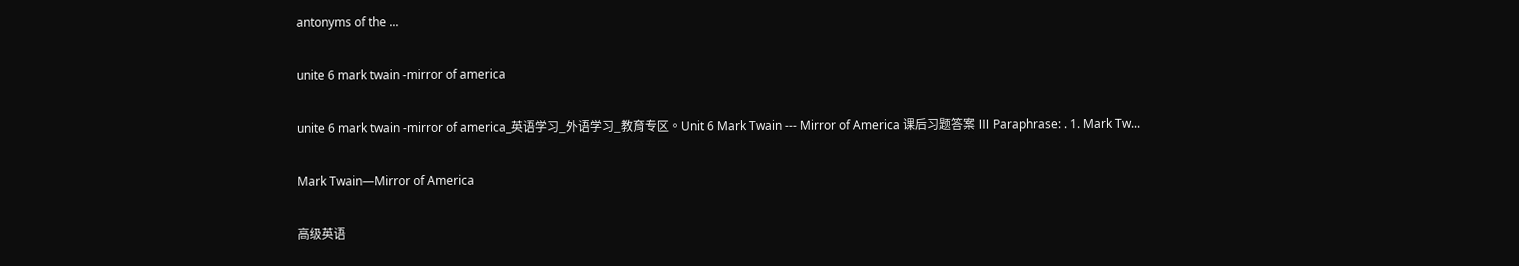antonyms of the ...

unite 6 mark twain -mirror of america

unite 6 mark twain -mirror of america_英语学习_外语学习_教育专区。Unit 6 Mark Twain --- Mirror of America 课后习题答案 Ⅲ Paraphrase: . 1. Mark Tw...

Mark Twain—Mirror of America

高级英语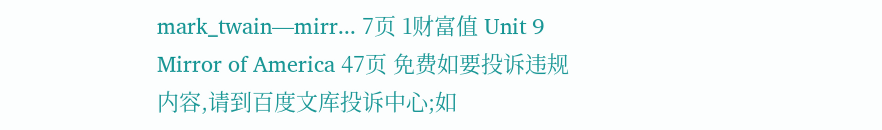mark_twain—mirr... 7页 1财富值 Unit 9 Mirror of America 47页 免费如要投诉违规内容,请到百度文库投诉中心;如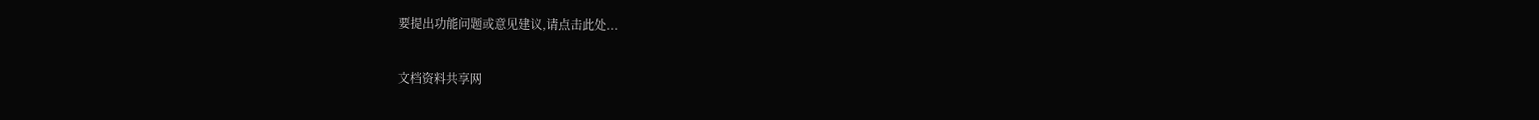要提出功能问题或意见建议,请点击此处...


文档资料共享网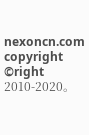nexoncn.com copyright ©right 2010-2020。